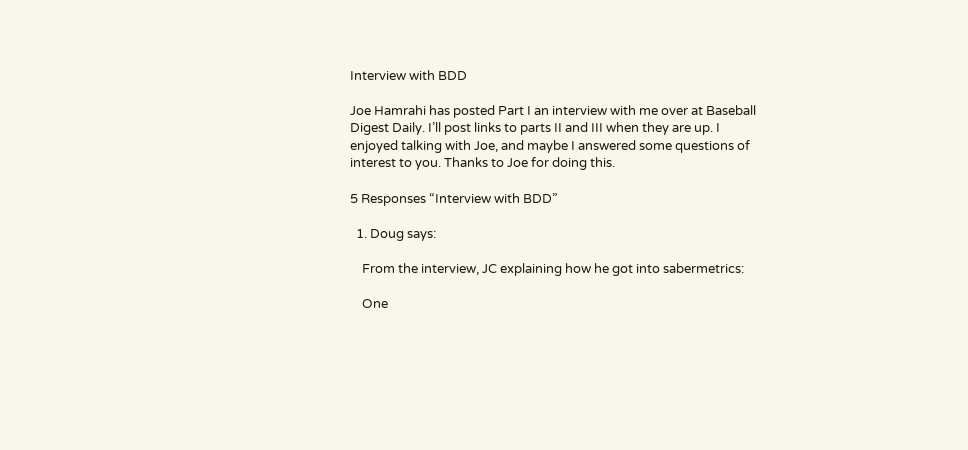Interview with BDD

Joe Hamrahi has posted Part I an interview with me over at Baseball Digest Daily. I’ll post links to parts II and III when they are up. I enjoyed talking with Joe, and maybe I answered some questions of interest to you. Thanks to Joe for doing this.

5 Responses “Interview with BDD”

  1. Doug says:

    From the interview, JC explaining how he got into sabermetrics:

    One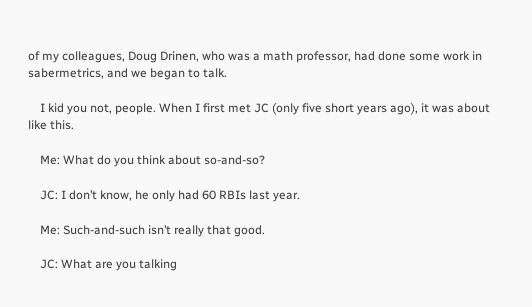of my colleagues, Doug Drinen, who was a math professor, had done some work in sabermetrics, and we began to talk.

    I kid you not, people. When I first met JC (only five short years ago), it was about like this.

    Me: What do you think about so-and-so?

    JC: I don’t know, he only had 60 RBIs last year.

    Me: Such-and-such isn’t really that good.

    JC: What are you talking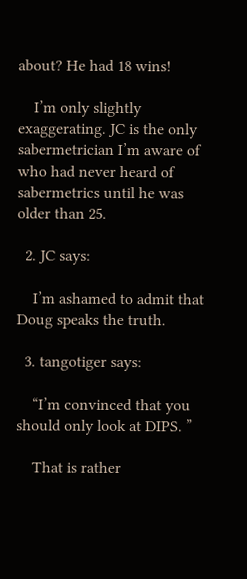about? He had 18 wins!

    I’m only slightly exaggerating. JC is the only sabermetrician I’m aware of who had never heard of sabermetrics until he was older than 25.

  2. JC says:

    I’m ashamed to admit that Doug speaks the truth.

  3. tangotiger says:

    “I’m convinced that you should only look at DIPS. ”

    That is rather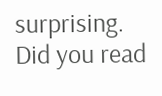surprising. Did you read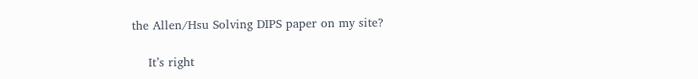the Allen/Hsu Solving DIPS paper on my site?

    It’s right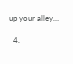up your alley…

  4.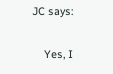JC says:

    Yes, I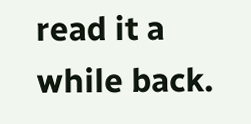read it a while back.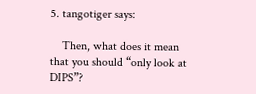5. tangotiger says:

    Then, what does it mean that you should “only look at DIPS”?